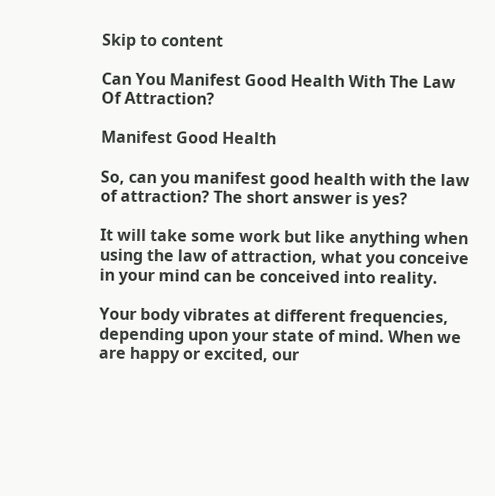Skip to content

Can You Manifest Good Health With The Law Of Attraction?

Manifest Good Health

So, can you manifest good health with the law of attraction? The short answer is yes?

It will take some work but like anything when using the law of attraction, what you conceive in your mind can be conceived into reality.

Your body vibrates at different frequencies, depending upon your state of mind. When we are happy or excited, our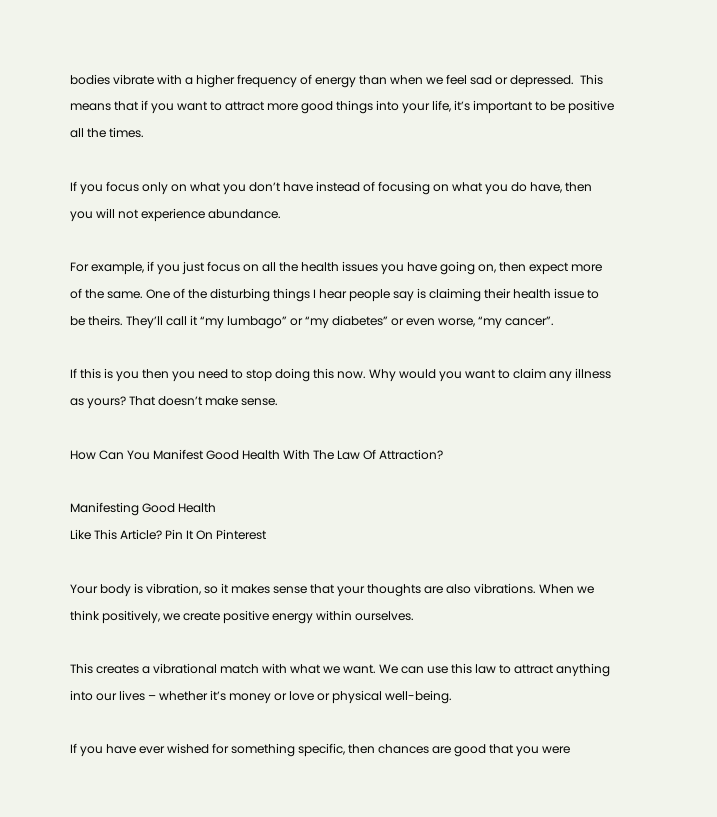bodies vibrate with a higher frequency of energy than when we feel sad or depressed.  This means that if you want to attract more good things into your life, it’s important to be positive all the times.

If you focus only on what you don’t have instead of focusing on what you do have, then you will not experience abundance.

For example, if you just focus on all the health issues you have going on, then expect more of the same. One of the disturbing things I hear people say is claiming their health issue to be theirs. They’ll call it “my lumbago” or “my diabetes” or even worse, “my cancer”.

If this is you then you need to stop doing this now. Why would you want to claim any illness as yours? That doesn’t make sense.

How Can You Manifest Good Health With The Law Of Attraction?

Manifesting Good Health
Like This Article? Pin It On Pinterest

Your body is vibration, so it makes sense that your thoughts are also vibrations. When we think positively, we create positive energy within ourselves.

This creates a vibrational match with what we want. We can use this law to attract anything into our lives – whether it’s money or love or physical well-being.

If you have ever wished for something specific, then chances are good that you were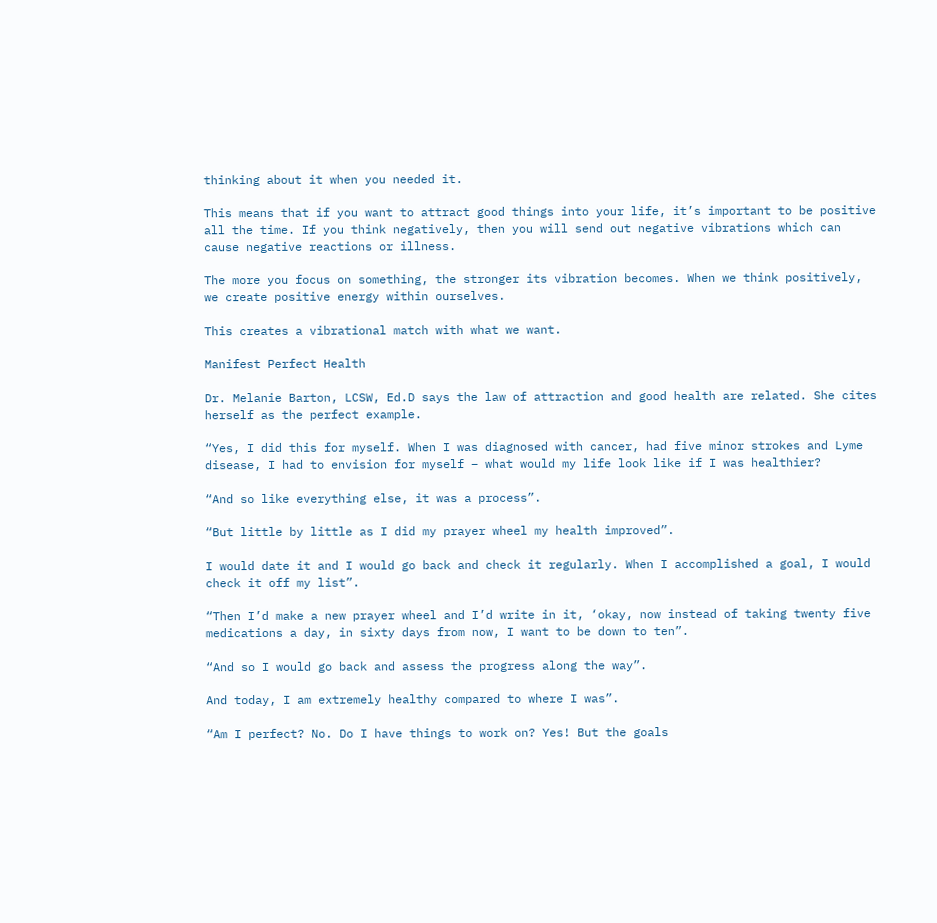thinking about it when you needed it.

This means that if you want to attract good things into your life, it’s important to be positive all the time. If you think negatively, then you will send out negative vibrations which can cause negative reactions or illness.

The more you focus on something, the stronger its vibration becomes. When we think positively, we create positive energy within ourselves.

This creates a vibrational match with what we want.

Manifest Perfect Health

Dr. Melanie Barton, LCSW, Ed.D says the law of attraction and good health are related. She cites herself as the perfect example.

“Yes, I did this for myself. When I was diagnosed with cancer, had five minor strokes and Lyme disease, I had to envision for myself – what would my life look like if I was healthier?

“And so like everything else, it was a process”.

“But little by little as I did my prayer wheel my health improved”.

I would date it and I would go back and check it regularly. When I accomplished a goal, I would check it off my list”.

“Then I’d make a new prayer wheel and I’d write in it, ‘okay, now instead of taking twenty five medications a day, in sixty days from now, I want to be down to ten”.

“And so I would go back and assess the progress along the way”.

And today, I am extremely healthy compared to where I was”.

“Am I perfect? No. Do I have things to work on? Yes! But the goals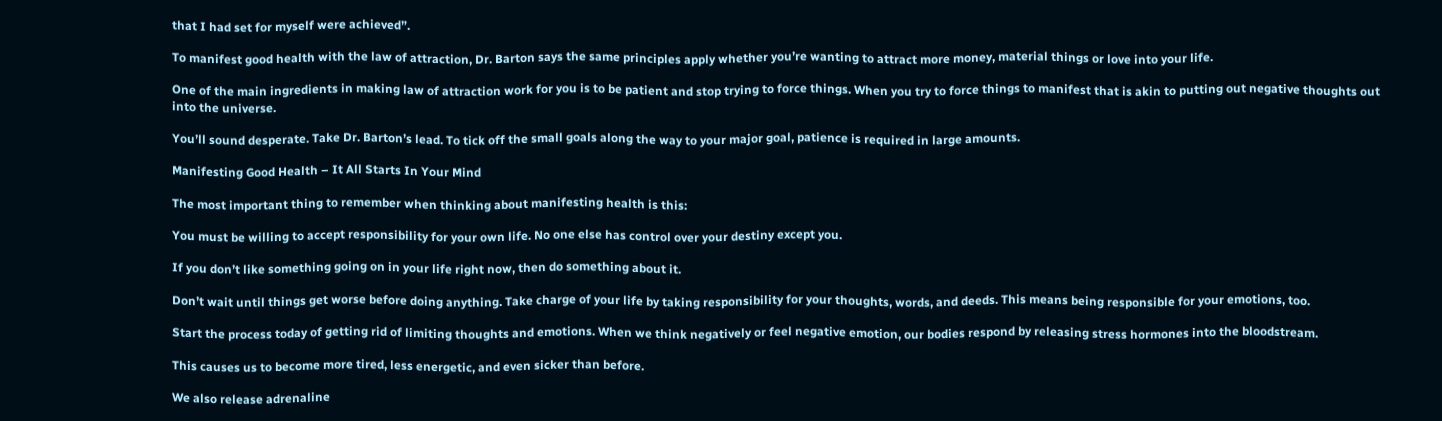that I had set for myself were achieved”.

To manifest good health with the law of attraction, Dr. Barton says the same principles apply whether you’re wanting to attract more money, material things or love into your life.

One of the main ingredients in making law of attraction work for you is to be patient and stop trying to force things. When you try to force things to manifest that is akin to putting out negative thoughts out into the universe.

You’ll sound desperate. Take Dr. Barton’s lead. To tick off the small goals along the way to your major goal, patience is required in large amounts.

Manifesting Good Health – It All Starts In Your Mind

The most important thing to remember when thinking about manifesting health is this:

You must be willing to accept responsibility for your own life. No one else has control over your destiny except you.

If you don’t like something going on in your life right now, then do something about it.

Don’t wait until things get worse before doing anything. Take charge of your life by taking responsibility for your thoughts, words, and deeds. This means being responsible for your emotions, too.

Start the process today of getting rid of limiting thoughts and emotions. When we think negatively or feel negative emotion, our bodies respond by releasing stress hormones into the bloodstream.

This causes us to become more tired, less energetic, and even sicker than before.

We also release adrenaline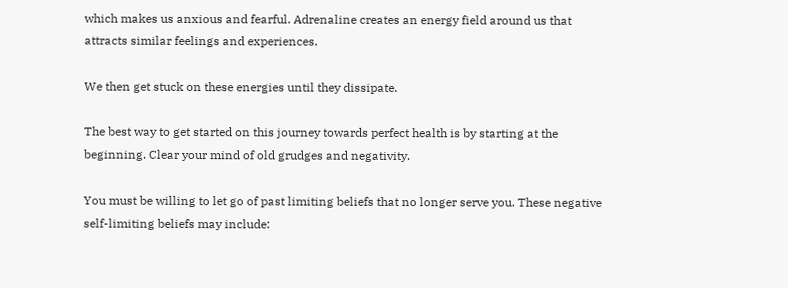which makes us anxious and fearful. Adrenaline creates an energy field around us that attracts similar feelings and experiences.

We then get stuck on these energies until they dissipate.

The best way to get started on this journey towards perfect health is by starting at the beginning. Clear your mind of old grudges and negativity.

You must be willing to let go of past limiting beliefs that no longer serve you. These negative self-limiting beliefs may include: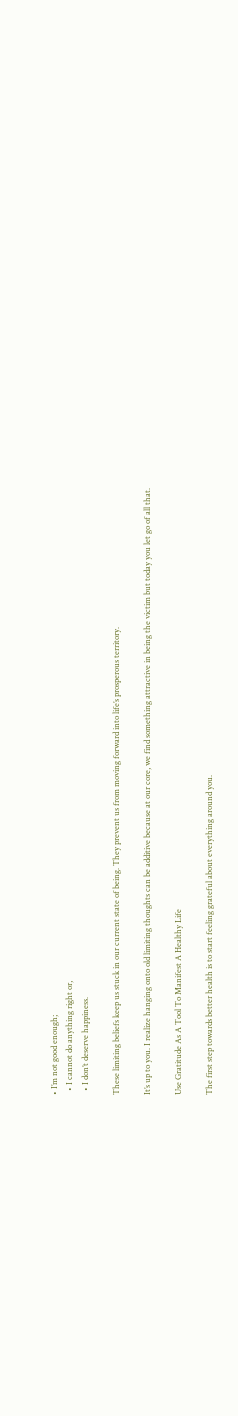• I’m not good enough;
  • I cannot do anything right or,
  • I don’t deserve happiness.

These limiting beliefs keep us stuck in our current state of being. They prevent us from moving forward into life’s prosperous territory.

It’s up to you. I realize hanging onto old limiting thoughts can be additive because at our core, we find something attractive in being the victim but today you let go of all that.

Use Gratitude As A Tool To Manifest A Healthy Life

The first step towards better health is to start feeling grateful about everything around you.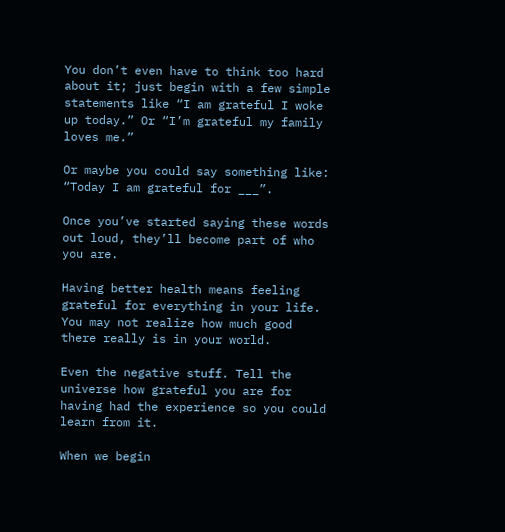You don’t even have to think too hard about it; just begin with a few simple statements like “I am grateful I woke up today.” Or “I’m grateful my family loves me.”

Or maybe you could say something like: “Today I am grateful for ___”.

Once you’ve started saying these words out loud, they’ll become part of who you are.

Having better health means feeling grateful for everything in your life. You may not realize how much good there really is in your world.

Even the negative stuff. Tell the universe how grateful you are for having had the experience so you could learn from it.

When we begin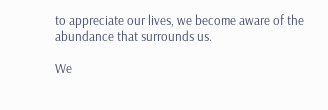to appreciate our lives, we become aware of the abundance that surrounds us.

We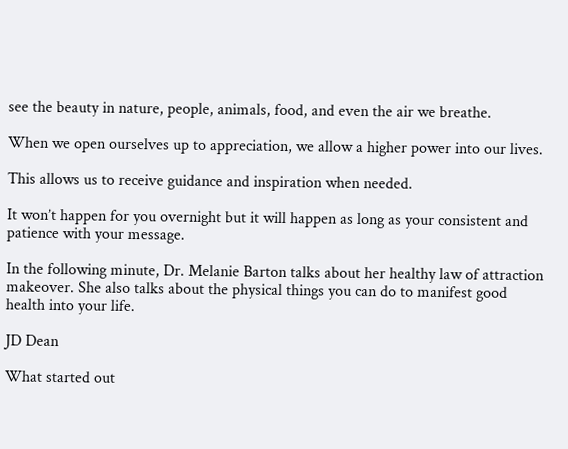see the beauty in nature, people, animals, food, and even the air we breathe.

When we open ourselves up to appreciation, we allow a higher power into our lives.

This allows us to receive guidance and inspiration when needed.

It won’t happen for you overnight but it will happen as long as your consistent and patience with your message.

In the following minute, Dr. Melanie Barton talks about her healthy law of attraction makeover. She also talks about the physical things you can do to manifest good health into your life.

JD Dean

What started out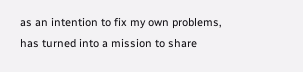as an intention to fix my own problems, has turned into a mission to share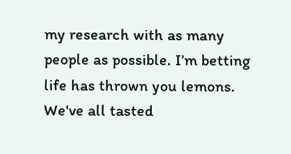my research with as many people as possible. I’m betting life has thrown you lemons. We've all tasted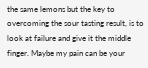the same lemons but the key to overcoming the sour tasting result, is to look at failure and give it the middle finger. Maybe my pain can be your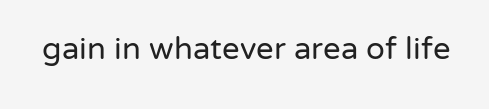gain in whatever area of life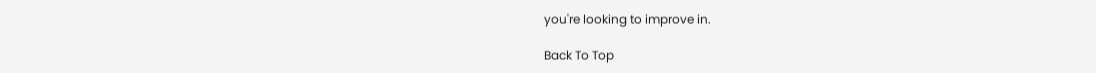you're looking to improve in.

Back To Top